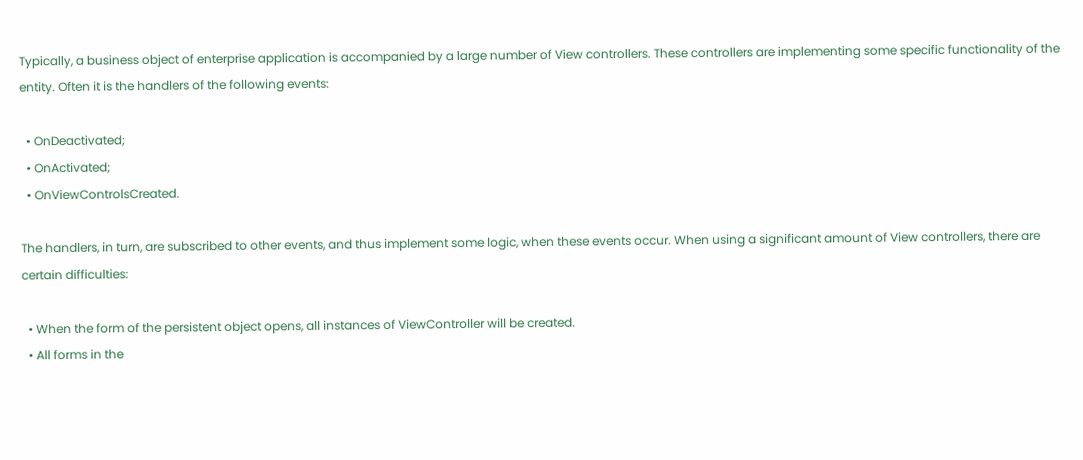Typically, a business object of enterprise application is accompanied by a large number of View controllers. These controllers are implementing some specific functionality of the entity. Often it is the handlers of the following events:

  • OnDeactivated;
  • OnActivated;
  • OnViewControlsCreated.

The handlers, in turn, are subscribed to other events, and thus implement some logic, when these events occur. When using a significant amount of View controllers, there are certain difficulties:

  • When the form of the persistent object opens, all instances of ViewController will be created.
  • All forms in the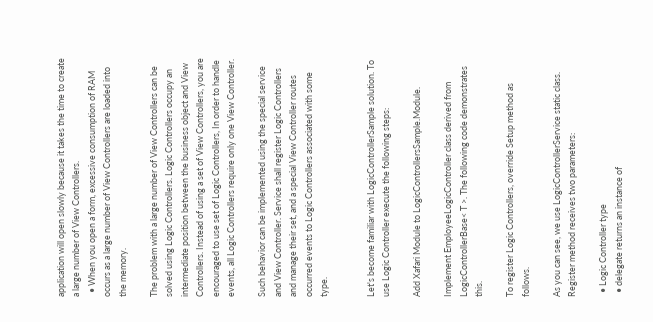application will open slowly because it takes the time to create a large number of View Controllers.
  • When you open a form, excessive consumption of RAM occurs as a large number of View Controllers are loaded into the memory.

The problem with a large number of View Controllers can be solved using Logic Controllers. Logic Controllers occupy an intermediate position between the business object and View Controllers. Instead of using a set of View Controllers, you are encouraged to use set of Logic Controllers, In order to handle events, all Logic Controllers require only one View Controller.

Such behavior can be implemented using the special service and View Controller. Service shall register Logic Controllers and manage their set, and a special View Controller routes occurred events to Logic Controllers associated with some type.


Let's become familiar with LogicControllerSample solution. To use Logic Controller execute the following steps:

Add Xafari Module to LogicControllersSample.Module.

Implement EmployeeLogicController class derived from LogicControllerBase< T >. The following code demonstrates this.

To register Logic Controllers, override Setup method as follows.

As you can see, we use LogicControllerService static class. Register method receives two parameters:

  • Logic Controller type
  • delegate returns an instance of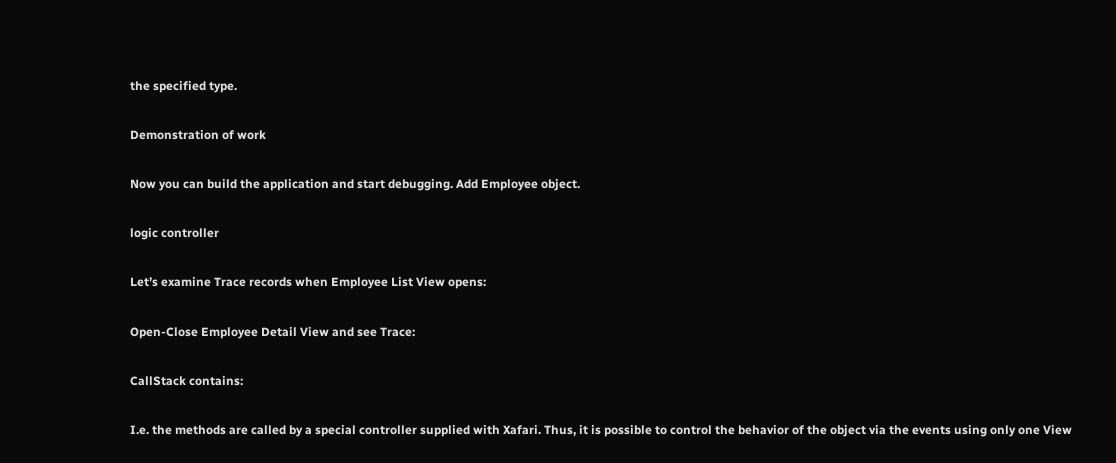the specified type.

Demonstration of work

Now you can build the application and start debugging. Add Employee object.

logic controller

Let’s examine Trace records when Employee List View opens:

Open-Close Employee Detail View and see Trace:

CallStack contains:

I.e. the methods are called by a special controller supplied with Xafari. Thus, it is possible to control the behavior of the object via the events using only one View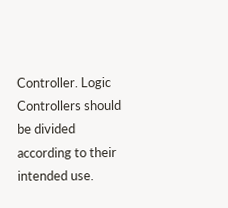Controller. Logic Controllers should be divided according to their intended use.